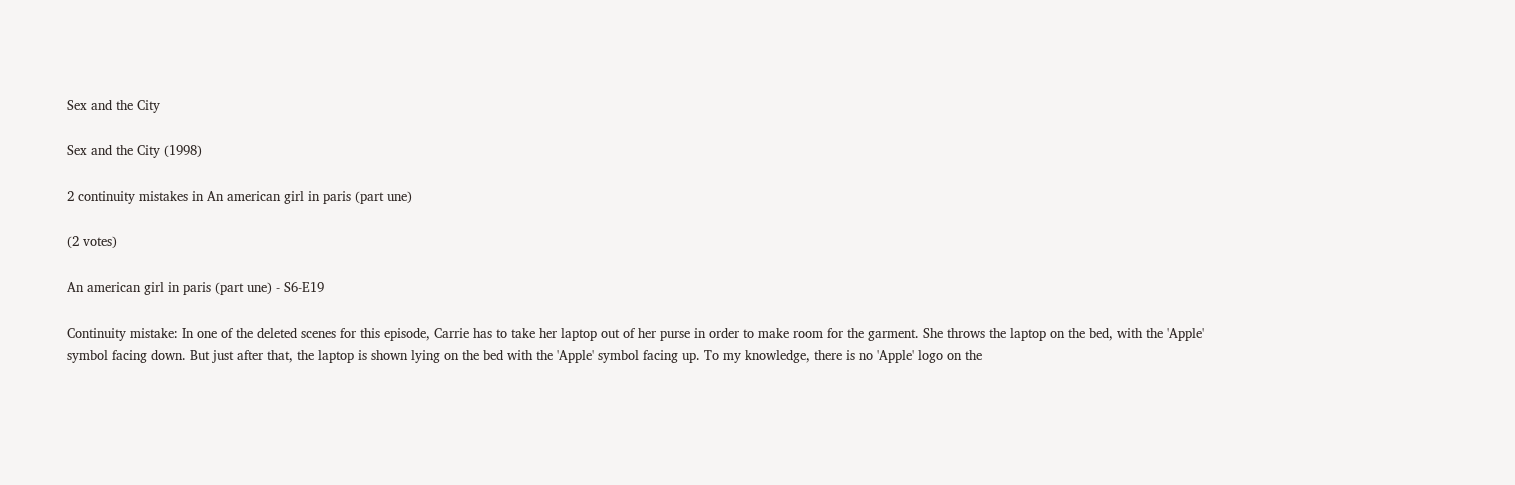Sex and the City

Sex and the City (1998)

2 continuity mistakes in An american girl in paris (part une)

(2 votes)

An american girl in paris (part une) - S6-E19

Continuity mistake: In one of the deleted scenes for this episode, Carrie has to take her laptop out of her purse in order to make room for the garment. She throws the laptop on the bed, with the 'Apple' symbol facing down. But just after that, the laptop is shown lying on the bed with the 'Apple' symbol facing up. To my knowledge, there is no 'Apple' logo on the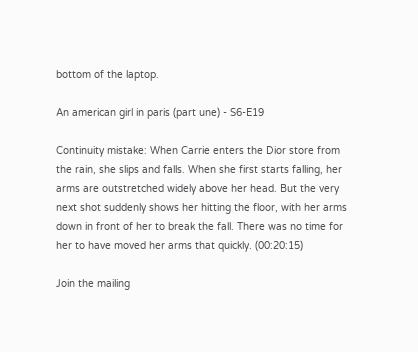bottom of the laptop.

An american girl in paris (part une) - S6-E19

Continuity mistake: When Carrie enters the Dior store from the rain, she slips and falls. When she first starts falling, her arms are outstretched widely above her head. But the very next shot suddenly shows her hitting the floor, with her arms down in front of her to break the fall. There was no time for her to have moved her arms that quickly. (00:20:15)

Join the mailing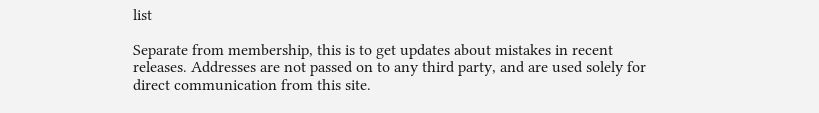list

Separate from membership, this is to get updates about mistakes in recent releases. Addresses are not passed on to any third party, and are used solely for direct communication from this site.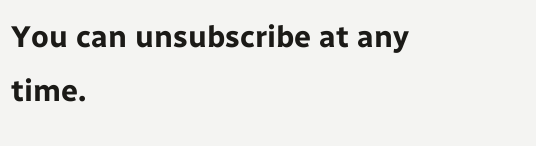You can unsubscribe at any time.